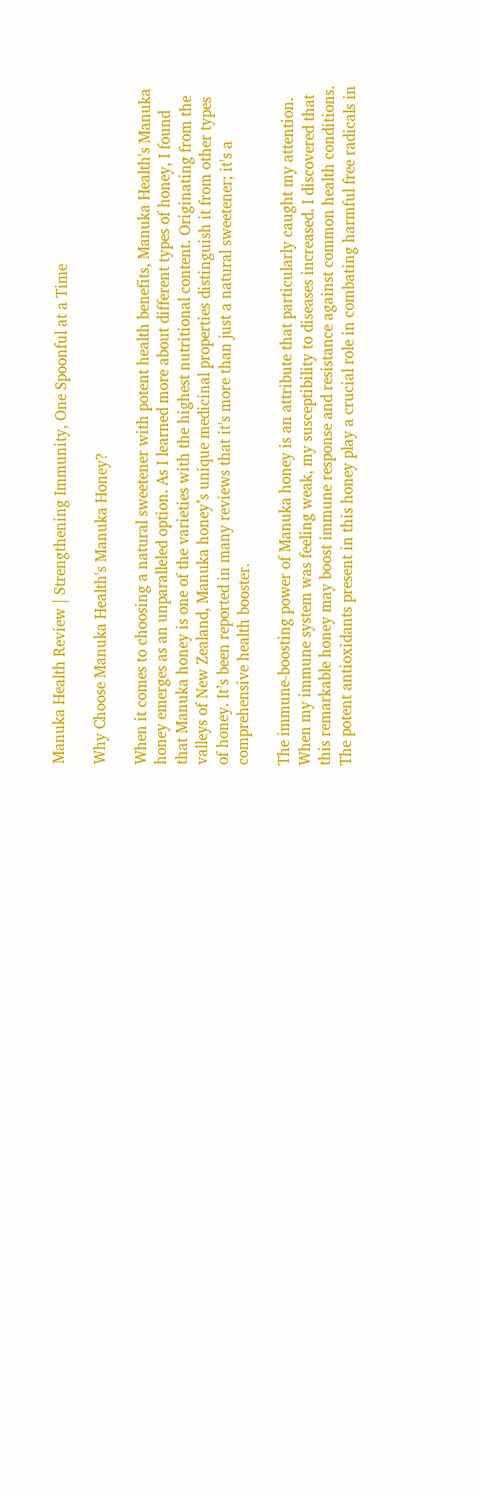Manuka Health Review | Strengthening Immunity, One Spoonful at a Time

Why Choose Manuka Health's Manuka Honey?

When it comes to choosing a natural sweetener with potent health benefits, Manuka Health's Manuka honey emerges as an unparalleled option. As I learned more about different types of honey, I found that Manuka honey is one of the varieties with the highest nutritional content. Originating from the valleys of New Zealand, Manuka honey’s unique medicinal properties distinguish it from other types of honey. It’s been reported in many reviews that it's more than just a natural sweetener; it's a comprehensive health booster.

The immune-boosting power of Manuka honey is an attribute that particularly caught my attention. When my immune system was feeling weak, my susceptibility to diseases increased. I discovered that this remarkable honey may boost immune response and resistance against common health conditions. The potent antioxidants present in this honey play a crucial role in combating harmful free radicals in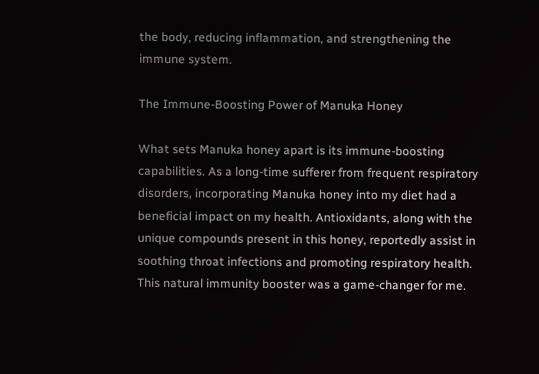the body, reducing inflammation, and strengthening the immune system.

The Immune-Boosting Power of Manuka Honey

What sets Manuka honey apart is its immune-boosting capabilities. As a long-time sufferer from frequent respiratory disorders, incorporating Manuka honey into my diet had a beneficial impact on my health. Antioxidants, along with the unique compounds present in this honey, reportedly assist in soothing throat infections and promoting respiratory health. This natural immunity booster was a game-changer for me.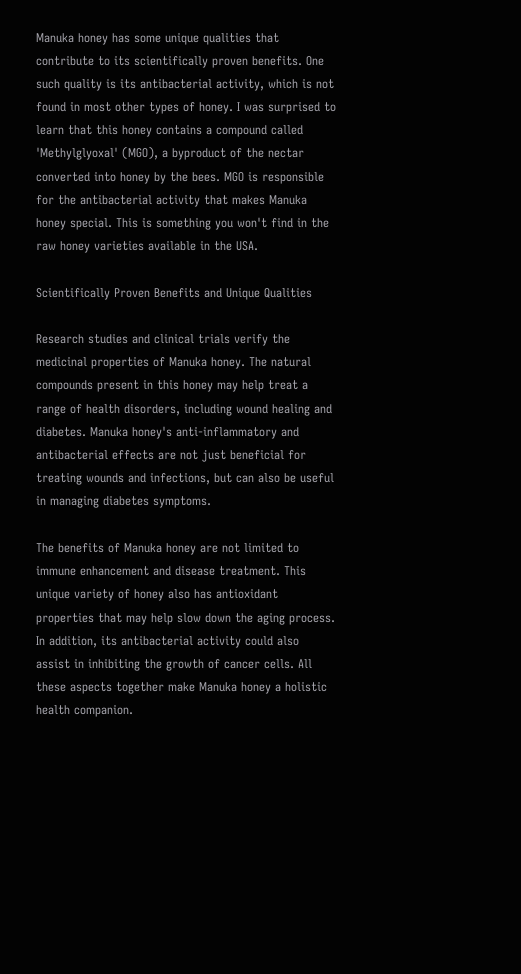Manuka honey has some unique qualities that contribute to its scientifically proven benefits. One such quality is its antibacterial activity, which is not found in most other types of honey. I was surprised to learn that this honey contains a compound called 'Methylglyoxal' (MGO), a byproduct of the nectar converted into honey by the bees. MGO is responsible for the antibacterial activity that makes Manuka honey special. This is something you won't find in the raw honey varieties available in the USA.

Scientifically Proven Benefits and Unique Qualities

Research studies and clinical trials verify the medicinal properties of Manuka honey. The natural compounds present in this honey may help treat a range of health disorders, including wound healing and diabetes. Manuka honey's anti-inflammatory and antibacterial effects are not just beneficial for treating wounds and infections, but can also be useful in managing diabetes symptoms.

The benefits of Manuka honey are not limited to immune enhancement and disease treatment. This unique variety of honey also has antioxidant properties that may help slow down the aging process. In addition, its antibacterial activity could also assist in inhibiting the growth of cancer cells. All these aspects together make Manuka honey a holistic health companion.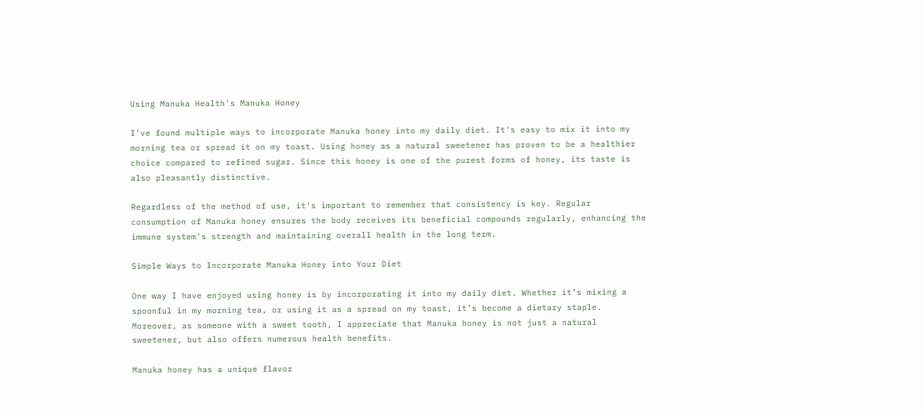Using Manuka Health's Manuka Honey

I've found multiple ways to incorporate Manuka honey into my daily diet. It's easy to mix it into my morning tea or spread it on my toast. Using honey as a natural sweetener has proven to be a healthier choice compared to refined sugar. Since this honey is one of the purest forms of honey, its taste is also pleasantly distinctive.

Regardless of the method of use, it's important to remember that consistency is key. Regular consumption of Manuka honey ensures the body receives its beneficial compounds regularly, enhancing the immune system's strength and maintaining overall health in the long term.

Simple Ways to Incorporate Manuka Honey into Your Diet

One way I have enjoyed using honey is by incorporating it into my daily diet. Whether it’s mixing a spoonful in my morning tea, or using it as a spread on my toast, it’s become a dietary staple. Moreover, as someone with a sweet tooth, I appreciate that Manuka honey is not just a natural sweetener, but also offers numerous health benefits.

Manuka honey has a unique flavor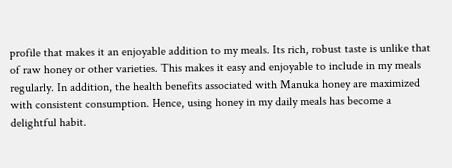profile that makes it an enjoyable addition to my meals. Its rich, robust taste is unlike that of raw honey or other varieties. This makes it easy and enjoyable to include in my meals regularly. In addition, the health benefits associated with Manuka honey are maximized with consistent consumption. Hence, using honey in my daily meals has become a delightful habit.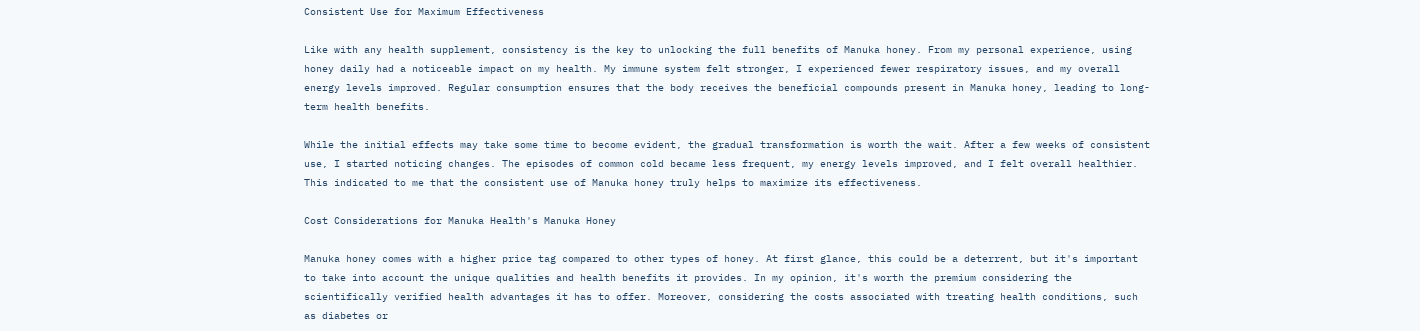Consistent Use for Maximum Effectiveness

Like with any health supplement, consistency is the key to unlocking the full benefits of Manuka honey. From my personal experience, using honey daily had a noticeable impact on my health. My immune system felt stronger, I experienced fewer respiratory issues, and my overall energy levels improved. Regular consumption ensures that the body receives the beneficial compounds present in Manuka honey, leading to long-term health benefits.

While the initial effects may take some time to become evident, the gradual transformation is worth the wait. After a few weeks of consistent use, I started noticing changes. The episodes of common cold became less frequent, my energy levels improved, and I felt overall healthier. This indicated to me that the consistent use of Manuka honey truly helps to maximize its effectiveness.

Cost Considerations for Manuka Health's Manuka Honey

Manuka honey comes with a higher price tag compared to other types of honey. At first glance, this could be a deterrent, but it's important to take into account the unique qualities and health benefits it provides. In my opinion, it's worth the premium considering the scientifically verified health advantages it has to offer. Moreover, considering the costs associated with treating health conditions, such as diabetes or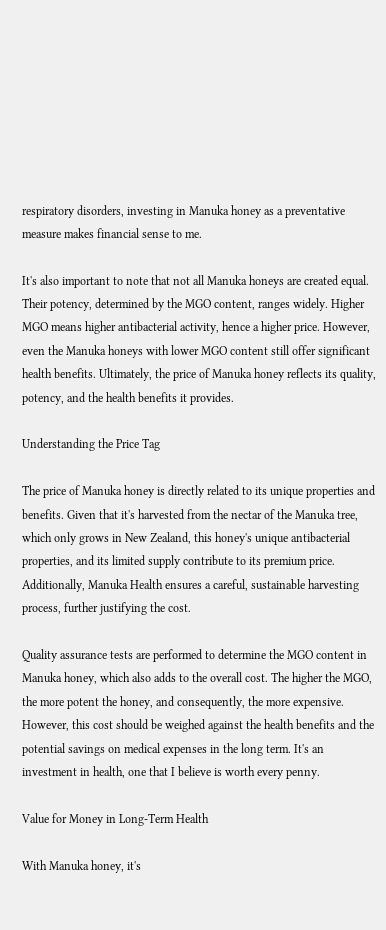respiratory disorders, investing in Manuka honey as a preventative measure makes financial sense to me.

It's also important to note that not all Manuka honeys are created equal. Their potency, determined by the MGO content, ranges widely. Higher MGO means higher antibacterial activity, hence a higher price. However, even the Manuka honeys with lower MGO content still offer significant health benefits. Ultimately, the price of Manuka honey reflects its quality, potency, and the health benefits it provides.

Understanding the Price Tag

The price of Manuka honey is directly related to its unique properties and benefits. Given that it's harvested from the nectar of the Manuka tree, which only grows in New Zealand, this honey's unique antibacterial properties, and its limited supply contribute to its premium price. Additionally, Manuka Health ensures a careful, sustainable harvesting process, further justifying the cost.

Quality assurance tests are performed to determine the MGO content in Manuka honey, which also adds to the overall cost. The higher the MGO, the more potent the honey, and consequently, the more expensive. However, this cost should be weighed against the health benefits and the potential savings on medical expenses in the long term. It's an investment in health, one that I believe is worth every penny.

Value for Money in Long-Term Health

With Manuka honey, it's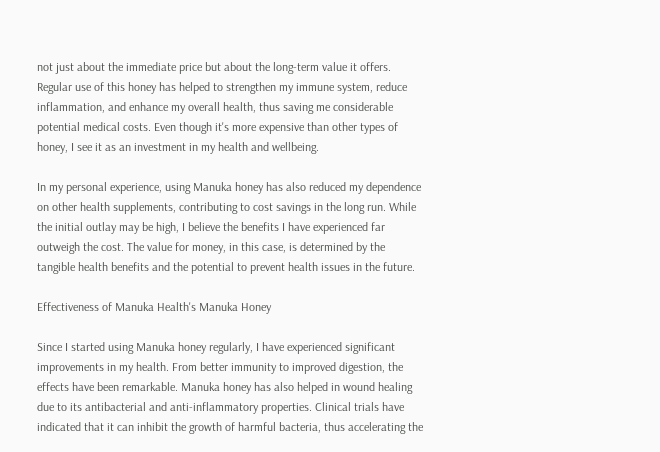not just about the immediate price but about the long-term value it offers. Regular use of this honey has helped to strengthen my immune system, reduce inflammation, and enhance my overall health, thus saving me considerable potential medical costs. Even though it's more expensive than other types of honey, I see it as an investment in my health and wellbeing.

In my personal experience, using Manuka honey has also reduced my dependence on other health supplements, contributing to cost savings in the long run. While the initial outlay may be high, I believe the benefits I have experienced far outweigh the cost. The value for money, in this case, is determined by the tangible health benefits and the potential to prevent health issues in the future.

Effectiveness of Manuka Health's Manuka Honey

Since I started using Manuka honey regularly, I have experienced significant improvements in my health. From better immunity to improved digestion, the effects have been remarkable. Manuka honey has also helped in wound healing due to its antibacterial and anti-inflammatory properties. Clinical trials have indicated that it can inhibit the growth of harmful bacteria, thus accelerating the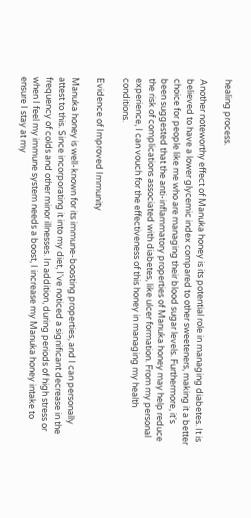healing process.

Another noteworthy effect of Manuka honey is its potential role in managing diabetes. It is believed to have a lower glycemic index compared to other sweeteners, making it a better choice for people like me who are managing their blood sugar levels. Furthermore, it's been suggested that the anti-inflammatory properties of Manuka honey may help reduce the risk of complications associated with diabetes, like ulcer formation. From my personal experience, I can vouch for the effectiveness of this honey in managing my health conditions.

Evidence of Improved Immunity

Manuka honey is well-known for its immune-boosting properties, and I can personally attest to this. Since incorporating it into my diet, I've noticed a significant decrease in the frequency of colds and other minor illnesses. In addition, during periods of high stress or when I feel my immune system needs a boost, I increase my Manuka honey intake to ensure I stay at my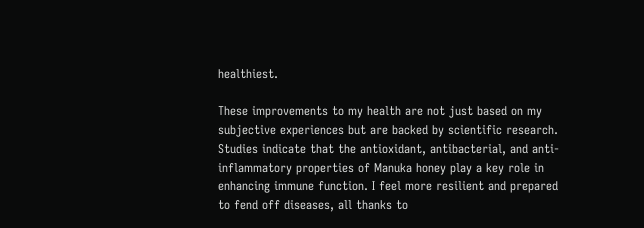healthiest.

These improvements to my health are not just based on my subjective experiences but are backed by scientific research. Studies indicate that the antioxidant, antibacterial, and anti-inflammatory properties of Manuka honey play a key role in enhancing immune function. I feel more resilient and prepared to fend off diseases, all thanks to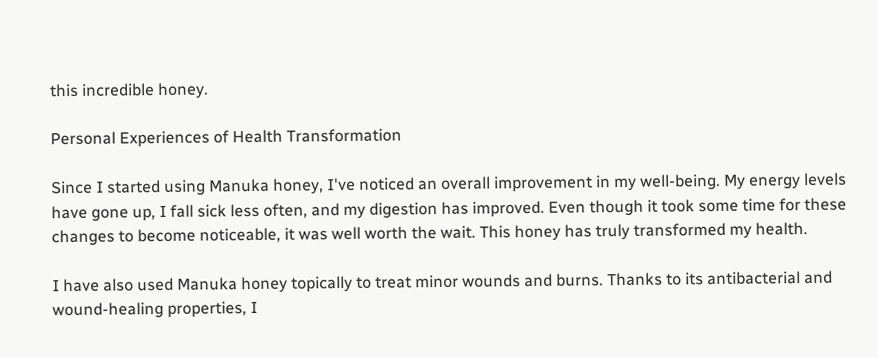this incredible honey.

Personal Experiences of Health Transformation

Since I started using Manuka honey, I've noticed an overall improvement in my well-being. My energy levels have gone up, I fall sick less often, and my digestion has improved. Even though it took some time for these changes to become noticeable, it was well worth the wait. This honey has truly transformed my health.

I have also used Manuka honey topically to treat minor wounds and burns. Thanks to its antibacterial and wound-healing properties, I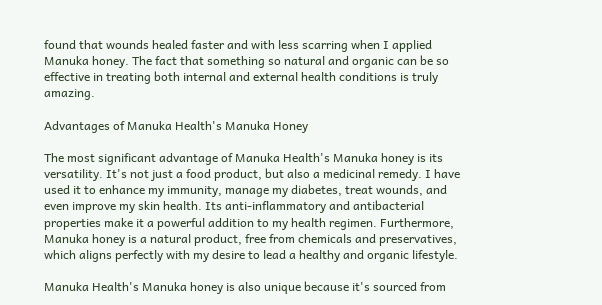found that wounds healed faster and with less scarring when I applied Manuka honey. The fact that something so natural and organic can be so effective in treating both internal and external health conditions is truly amazing.

Advantages of Manuka Health's Manuka Honey

The most significant advantage of Manuka Health's Manuka honey is its versatility. It's not just a food product, but also a medicinal remedy. I have used it to enhance my immunity, manage my diabetes, treat wounds, and even improve my skin health. Its anti-inflammatory and antibacterial properties make it a powerful addition to my health regimen. Furthermore, Manuka honey is a natural product, free from chemicals and preservatives, which aligns perfectly with my desire to lead a healthy and organic lifestyle.

Manuka Health's Manuka honey is also unique because it's sourced from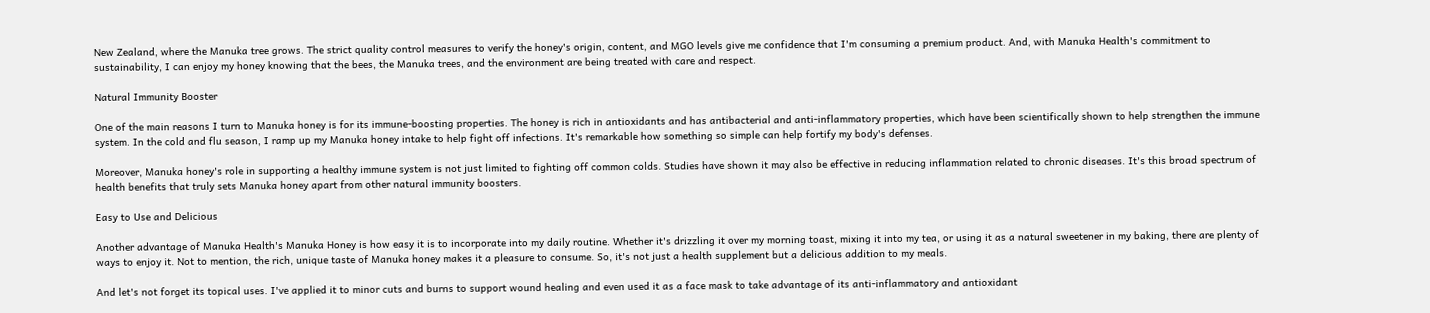New Zealand, where the Manuka tree grows. The strict quality control measures to verify the honey's origin, content, and MGO levels give me confidence that I'm consuming a premium product. And, with Manuka Health's commitment to sustainability, I can enjoy my honey knowing that the bees, the Manuka trees, and the environment are being treated with care and respect.

Natural Immunity Booster

One of the main reasons I turn to Manuka honey is for its immune-boosting properties. The honey is rich in antioxidants and has antibacterial and anti-inflammatory properties, which have been scientifically shown to help strengthen the immune system. In the cold and flu season, I ramp up my Manuka honey intake to help fight off infections. It's remarkable how something so simple can help fortify my body's defenses.

Moreover, Manuka honey's role in supporting a healthy immune system is not just limited to fighting off common colds. Studies have shown it may also be effective in reducing inflammation related to chronic diseases. It's this broad spectrum of health benefits that truly sets Manuka honey apart from other natural immunity boosters.

Easy to Use and Delicious

Another advantage of Manuka Health's Manuka Honey is how easy it is to incorporate into my daily routine. Whether it's drizzling it over my morning toast, mixing it into my tea, or using it as a natural sweetener in my baking, there are plenty of ways to enjoy it. Not to mention, the rich, unique taste of Manuka honey makes it a pleasure to consume. So, it's not just a health supplement but a delicious addition to my meals.

And let's not forget its topical uses. I've applied it to minor cuts and burns to support wound healing and even used it as a face mask to take advantage of its anti-inflammatory and antioxidant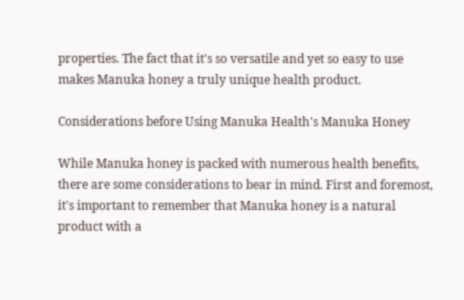properties. The fact that it's so versatile and yet so easy to use makes Manuka honey a truly unique health product.

Considerations before Using Manuka Health's Manuka Honey

While Manuka honey is packed with numerous health benefits, there are some considerations to bear in mind. First and foremost, it's important to remember that Manuka honey is a natural product with a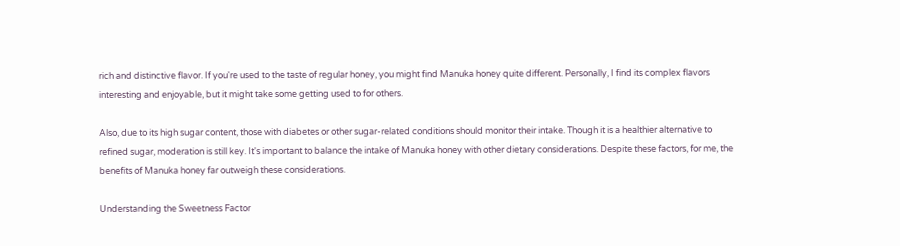rich and distinctive flavor. If you're used to the taste of regular honey, you might find Manuka honey quite different. Personally, I find its complex flavors interesting and enjoyable, but it might take some getting used to for others.

Also, due to its high sugar content, those with diabetes or other sugar-related conditions should monitor their intake. Though it is a healthier alternative to refined sugar, moderation is still key. It's important to balance the intake of Manuka honey with other dietary considerations. Despite these factors, for me, the benefits of Manuka honey far outweigh these considerations.

Understanding the Sweetness Factor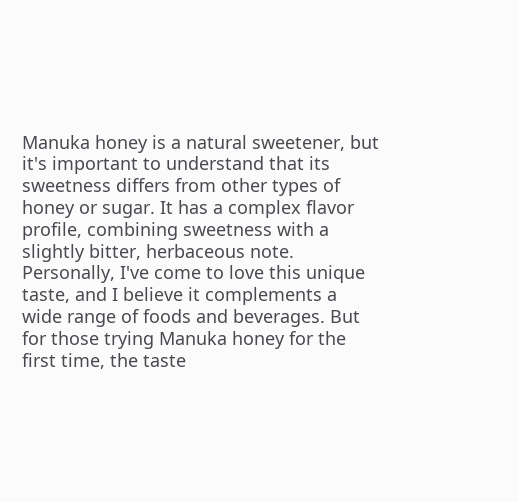Manuka honey is a natural sweetener, but it's important to understand that its sweetness differs from other types of honey or sugar. It has a complex flavor profile, combining sweetness with a slightly bitter, herbaceous note. Personally, I've come to love this unique taste, and I believe it complements a wide range of foods and beverages. But for those trying Manuka honey for the first time, the taste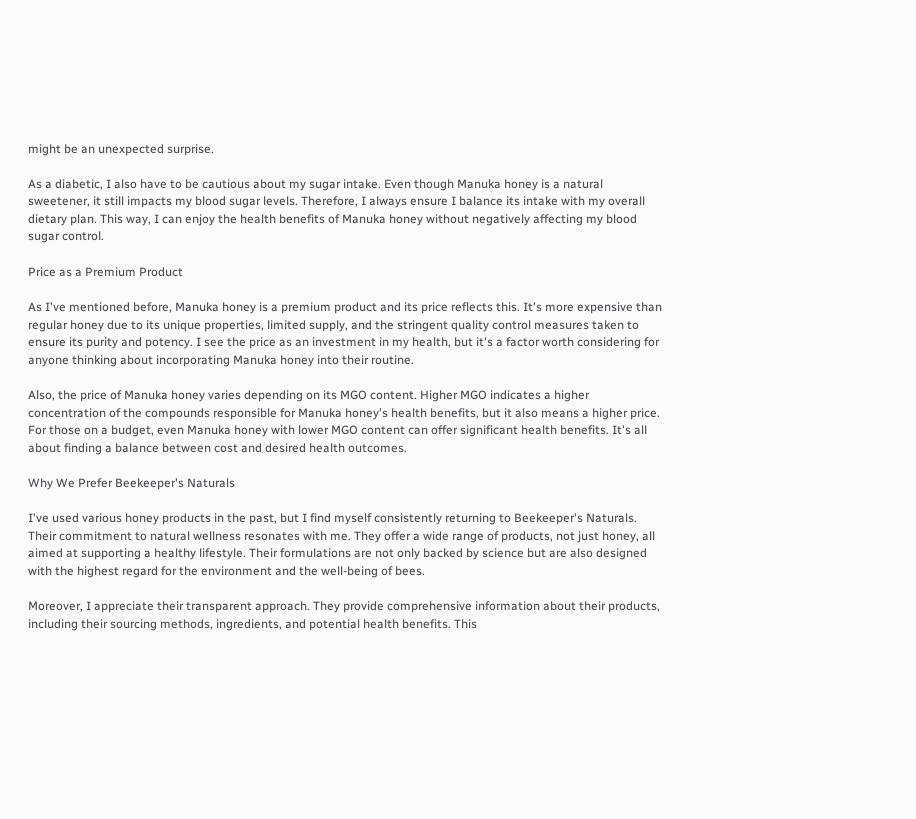might be an unexpected surprise.

As a diabetic, I also have to be cautious about my sugar intake. Even though Manuka honey is a natural sweetener, it still impacts my blood sugar levels. Therefore, I always ensure I balance its intake with my overall dietary plan. This way, I can enjoy the health benefits of Manuka honey without negatively affecting my blood sugar control.

Price as a Premium Product

As I've mentioned before, Manuka honey is a premium product and its price reflects this. It's more expensive than regular honey due to its unique properties, limited supply, and the stringent quality control measures taken to ensure its purity and potency. I see the price as an investment in my health, but it's a factor worth considering for anyone thinking about incorporating Manuka honey into their routine.

Also, the price of Manuka honey varies depending on its MGO content. Higher MGO indicates a higher concentration of the compounds responsible for Manuka honey's health benefits, but it also means a higher price. For those on a budget, even Manuka honey with lower MGO content can offer significant health benefits. It's all about finding a balance between cost and desired health outcomes.

Why We Prefer Beekeeper's Naturals

I've used various honey products in the past, but I find myself consistently returning to Beekeeper's Naturals. Their commitment to natural wellness resonates with me. They offer a wide range of products, not just honey, all aimed at supporting a healthy lifestyle. Their formulations are not only backed by science but are also designed with the highest regard for the environment and the well-being of bees.

Moreover, I appreciate their transparent approach. They provide comprehensive information about their products, including their sourcing methods, ingredients, and potential health benefits. This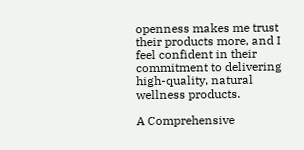openness makes me trust their products more, and I feel confident in their commitment to delivering high-quality, natural wellness products.

A Comprehensive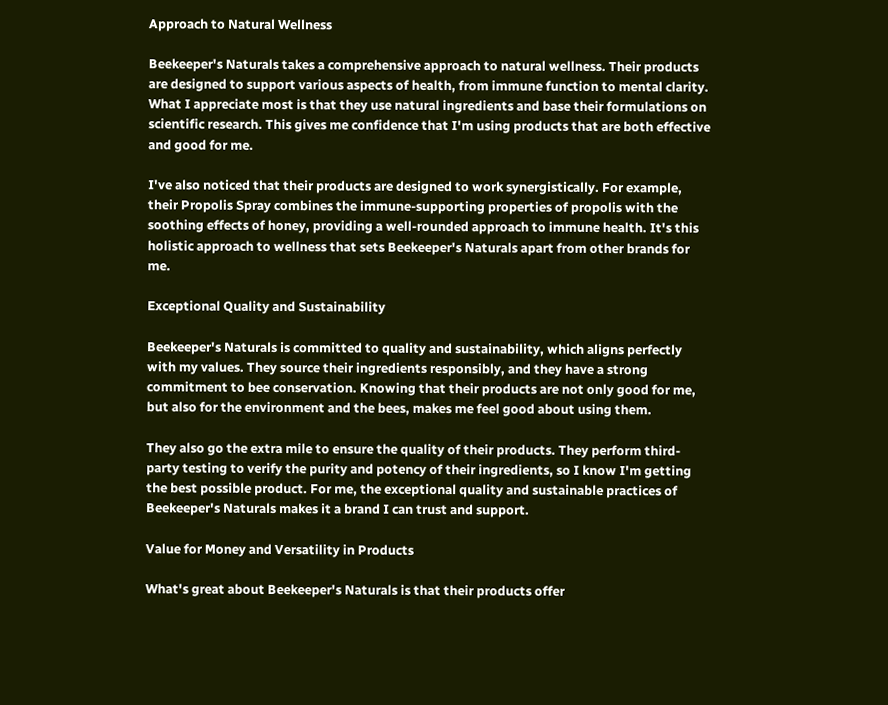Approach to Natural Wellness

Beekeeper's Naturals takes a comprehensive approach to natural wellness. Their products are designed to support various aspects of health, from immune function to mental clarity. What I appreciate most is that they use natural ingredients and base their formulations on scientific research. This gives me confidence that I'm using products that are both effective and good for me.

I've also noticed that their products are designed to work synergistically. For example, their Propolis Spray combines the immune-supporting properties of propolis with the soothing effects of honey, providing a well-rounded approach to immune health. It's this holistic approach to wellness that sets Beekeeper's Naturals apart from other brands for me.

Exceptional Quality and Sustainability

Beekeeper's Naturals is committed to quality and sustainability, which aligns perfectly with my values. They source their ingredients responsibly, and they have a strong commitment to bee conservation. Knowing that their products are not only good for me, but also for the environment and the bees, makes me feel good about using them.

They also go the extra mile to ensure the quality of their products. They perform third-party testing to verify the purity and potency of their ingredients, so I know I'm getting the best possible product. For me, the exceptional quality and sustainable practices of Beekeeper's Naturals makes it a brand I can trust and support.

Value for Money and Versatility in Products

What's great about Beekeeper's Naturals is that their products offer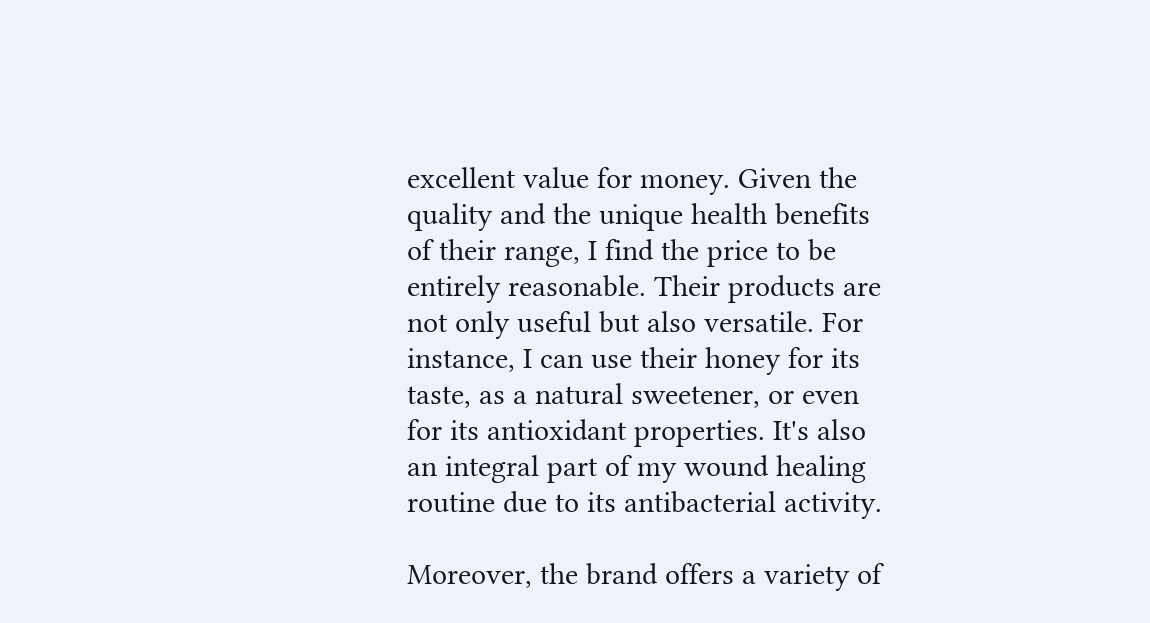excellent value for money. Given the quality and the unique health benefits of their range, I find the price to be entirely reasonable. Their products are not only useful but also versatile. For instance, I can use their honey for its taste, as a natural sweetener, or even for its antioxidant properties. It's also an integral part of my wound healing routine due to its antibacterial activity.

Moreover, the brand offers a variety of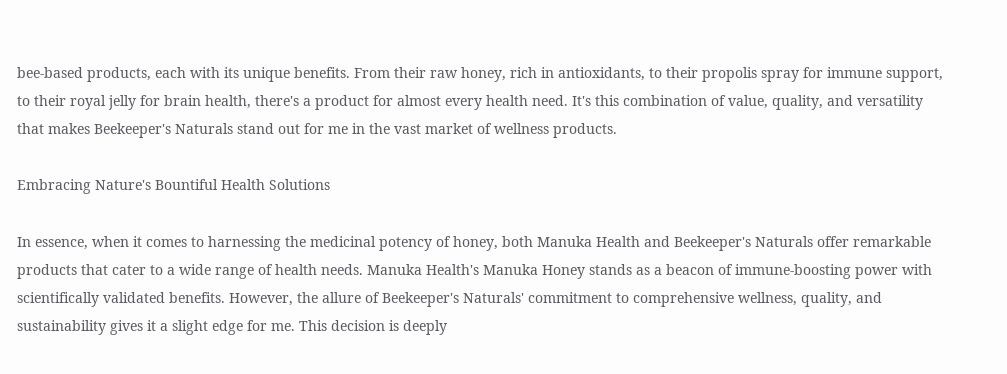bee-based products, each with its unique benefits. From their raw honey, rich in antioxidants, to their propolis spray for immune support, to their royal jelly for brain health, there's a product for almost every health need. It's this combination of value, quality, and versatility that makes Beekeeper's Naturals stand out for me in the vast market of wellness products.

Embracing Nature's Bountiful Health Solutions

In essence, when it comes to harnessing the medicinal potency of honey, both Manuka Health and Beekeeper's Naturals offer remarkable products that cater to a wide range of health needs. Manuka Health's Manuka Honey stands as a beacon of immune-boosting power with scientifically validated benefits. However, the allure of Beekeeper's Naturals' commitment to comprehensive wellness, quality, and sustainability gives it a slight edge for me. This decision is deeply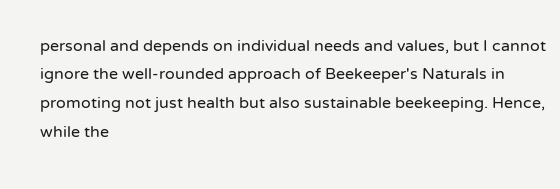personal and depends on individual needs and values, but I cannot ignore the well-rounded approach of Beekeeper's Naturals in promoting not just health but also sustainable beekeeping. Hence, while the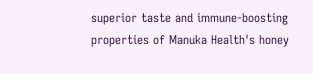superior taste and immune-boosting properties of Manuka Health's honey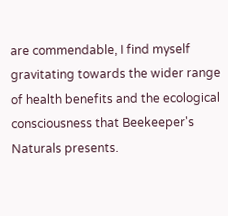are commendable, I find myself gravitating towards the wider range of health benefits and the ecological consciousness that Beekeeper's Naturals presents.